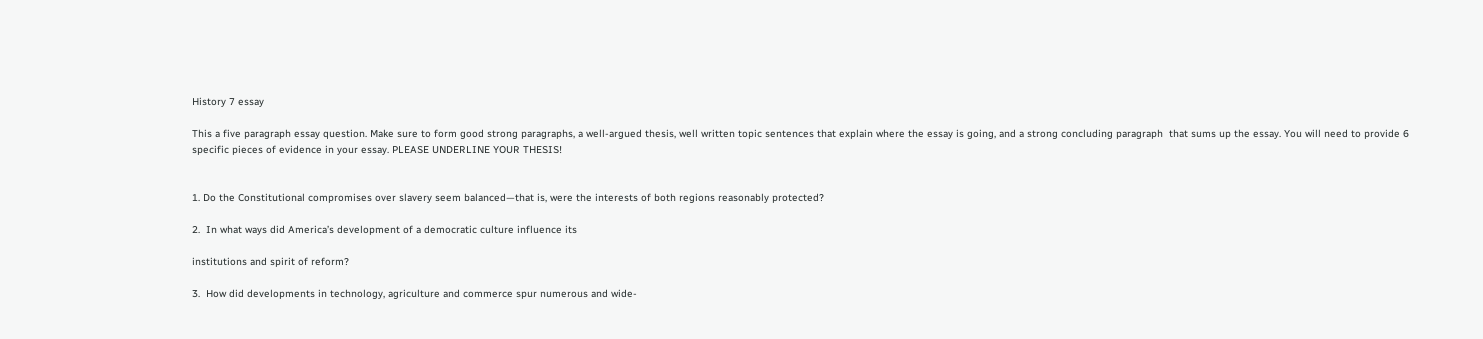History 7 essay

This a five paragraph essay question. Make sure to form good strong paragraphs, a well-argued thesis, well written topic sentences that explain where the essay is going, and a strong concluding paragraph  that sums up the essay. You will need to provide 6 specific pieces of evidence in your essay. PLEASE UNDERLINE YOUR THESIS!


1. Do the Constitutional compromises over slavery seem balanced—that is, were the interests of both regions reasonably protected?

2.  In what ways did America’s development of a democratic culture influence its

institutions and spirit of reform?

3.  How did developments in technology, agriculture and commerce spur numerous and wide-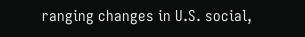ranging changes in U.S. social,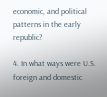economic, and political patterns in the early republic?

4. In what ways were U.S. foreign and domestic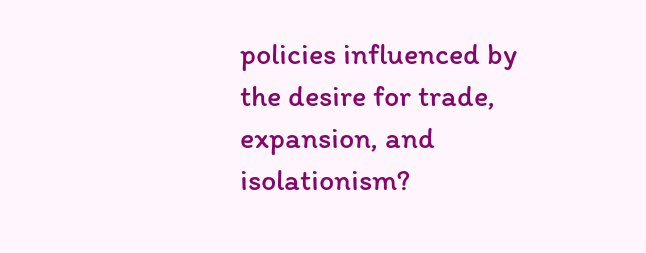policies influenced by the desire for trade, expansion, and isolationism?